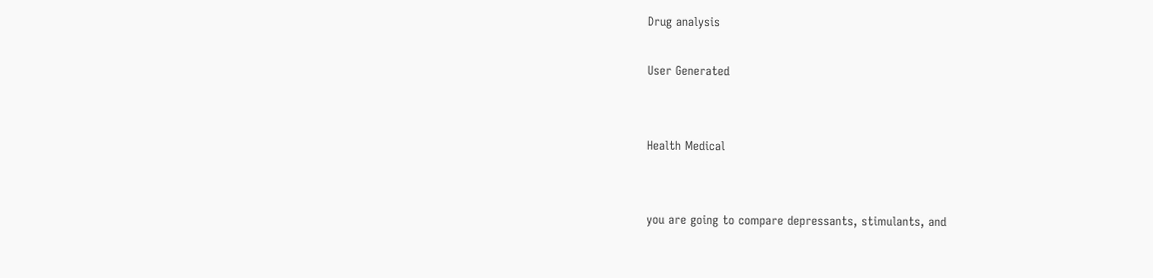Drug analysis

User Generated


Health Medical


you are going to compare depressants, stimulants, and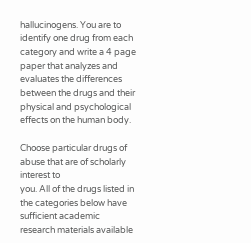hallucinogens. You are to
identify one drug from each category and write a 4 page paper that analyzes and
evaluates the differences between the drugs and their physical and psychological
effects on the human body.

Choose particular drugs of abuse that are of scholarly interest to
you. All of the drugs listed in the categories below have sufficient academic
research materials available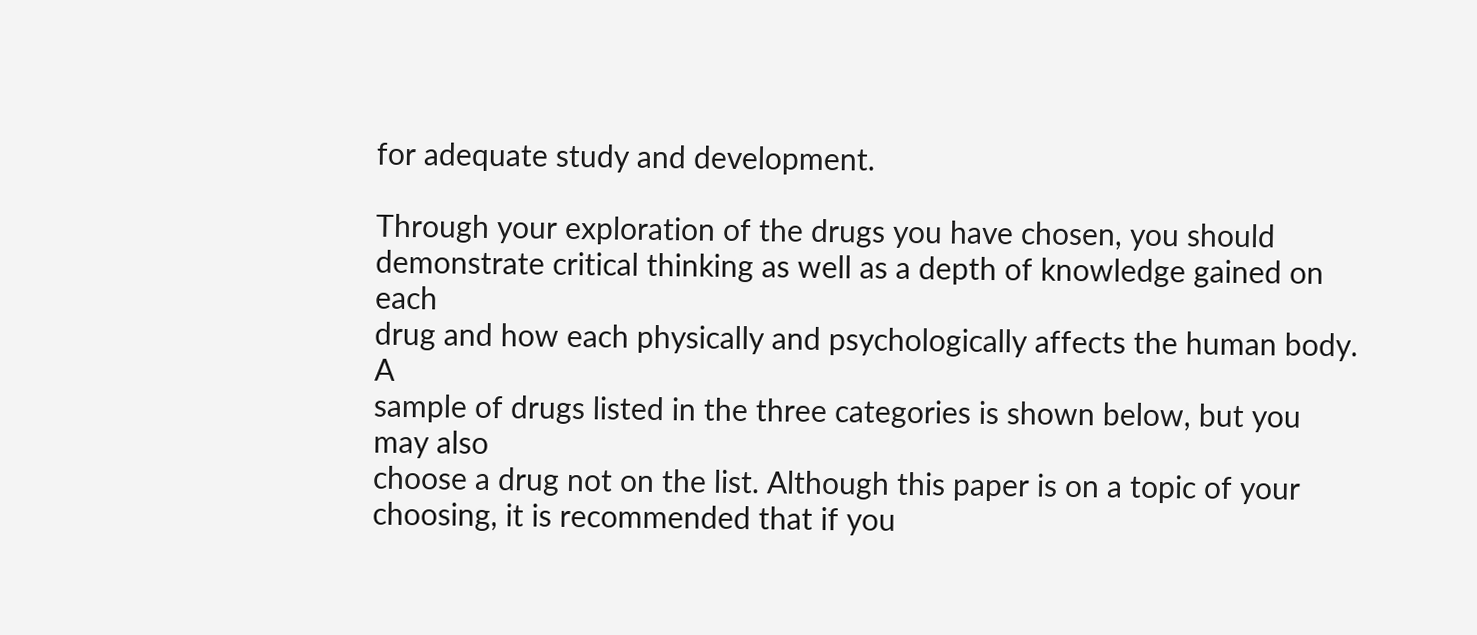for adequate study and development.

Through your exploration of the drugs you have chosen, you should
demonstrate critical thinking as well as a depth of knowledge gained on each
drug and how each physically and psychologically affects the human body. A
sample of drugs listed in the three categories is shown below, but you may also
choose a drug not on the list. Although this paper is on a topic of your
choosing, it is recommended that if you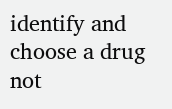identify and choose a drug not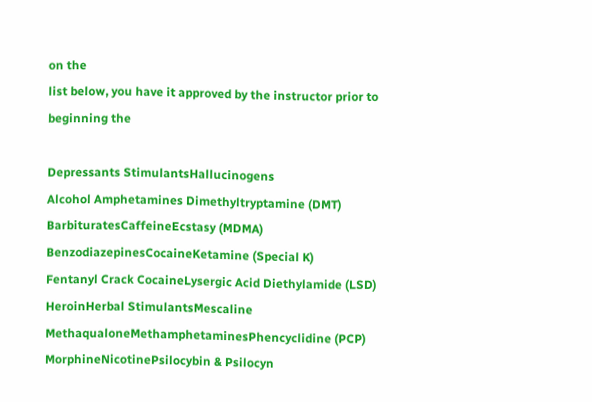on the
list below, you have it approved by the instructor prior to beginning the

Depressants StimulantsHallucinogens
Alcohol Amphetamines Dimethyltryptamine (DMT)
BarbituratesCaffeineEcstasy (MDMA)
BenzodiazepinesCocaineKetamine (Special K)
Fentanyl Crack CocaineLysergic Acid Diethylamide (LSD)
HeroinHerbal StimulantsMescaline
MethaqualoneMethamphetaminesPhencyclidine (PCP)
MorphineNicotinePsilocybin & Psilocyn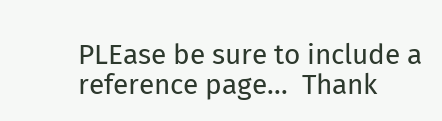PLEase be sure to include a reference page...  Thank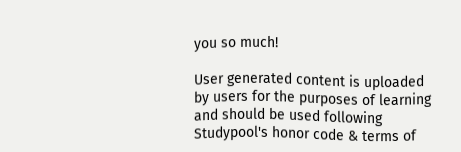you so much!

User generated content is uploaded by users for the purposes of learning and should be used following Studypool's honor code & terms of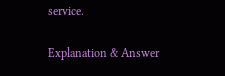service.

Explanation & Answer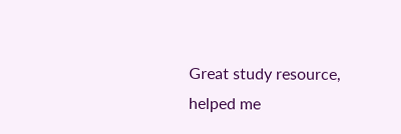Great study resource, helped me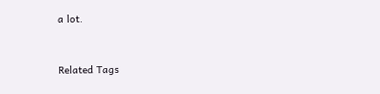a lot.


Related Tags